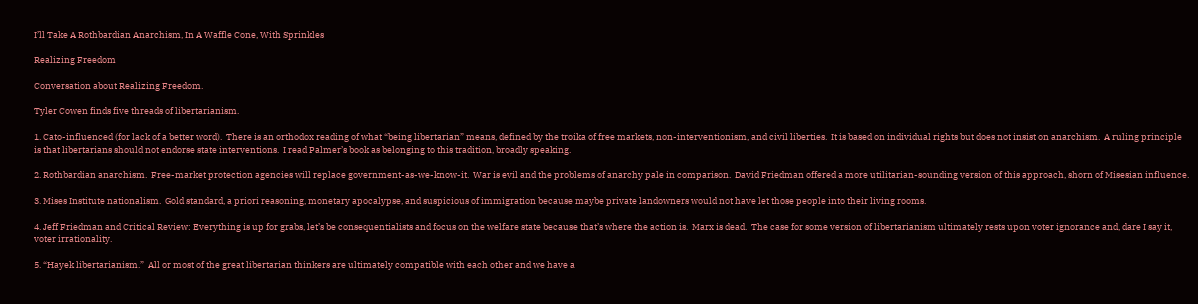I’ll Take A Rothbardian Anarchism, In A Waffle Cone, With Sprinkles

Realizing Freedom

Conversation about Realizing Freedom.

Tyler Cowen finds five threads of libertarianism.

1. Cato-influenced (for lack of a better word).  There is an orthodox reading of what “being libertarian” means, defined by the troika of free markets, non-interventionism, and civil liberties.  It is based on individual rights but does not insist on anarchism.  A ruling principle is that libertarians should not endorse state interventions.  I read Palmer’s book as belonging to this tradition, broadly speaking.

2. Rothbardian anarchism.  Free-market protection agencies will replace government-as-we-know-it.  War is evil and the problems of anarchy pale in comparison.  David Friedman offered a more utilitarian-sounding version of this approach, shorn of Misesian influence.

3. Mises Institute nationalism.  Gold standard, a priori reasoning, monetary apocalypse, and suspicious of immigration because maybe private landowners would not have let those people into their living rooms.

4. Jeff Friedman and Critical Review: Everything is up for grabs, let’s be consequentialists and focus on the welfare state because that’s where the action is.  Marx is dead.  The case for some version of libertarianism ultimately rests upon voter ignorance and, dare I say it, voter irrationality.

5. “Hayek libertarianism.”  All or most of the great libertarian thinkers are ultimately compatible with each other and we have a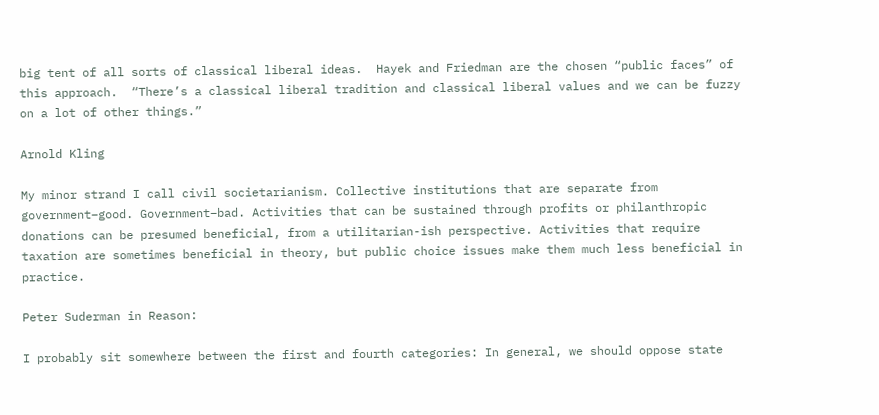big tent of all sorts of classical liberal ideas.  Hayek and Friedman are the chosen “public faces” of this approach.  “There’s a classical liberal tradition and classical liberal values and we can be fuzzy on a lot of other things.”

Arnold Kling

My minor strand I call civil societarianism. Collective institutions that are separate from government–good. Government–bad. Activities that can be sustained through profits or philanthropic donations can be presumed beneficial, from a utilitarian-ish perspective. Activities that require taxation are sometimes beneficial in theory, but public choice issues make them much less beneficial in practice.

Peter Suderman in Reason:

I probably sit somewhere between the first and fourth categories: In general, we should oppose state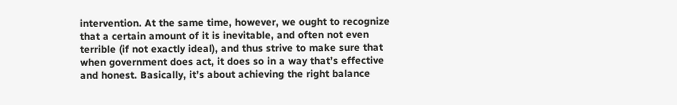intervention. At the same time, however, we ought to recognize that a certain amount of it is inevitable, and often not even terrible (if not exactly ideal), and thus strive to make sure that when government does act, it does so in a way that’s effective and honest. Basically, it’s about achieving the right balance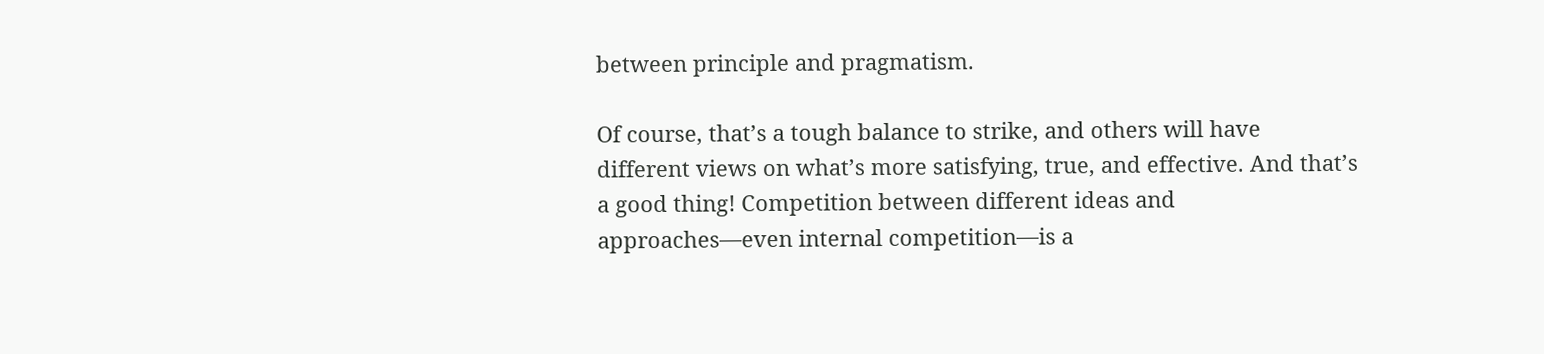between principle and pragmatism.

Of course, that’s a tough balance to strike, and others will have different views on what’s more satisfying, true, and effective. And that’s a good thing! Competition between different ideas and approaches—even internal competition—is a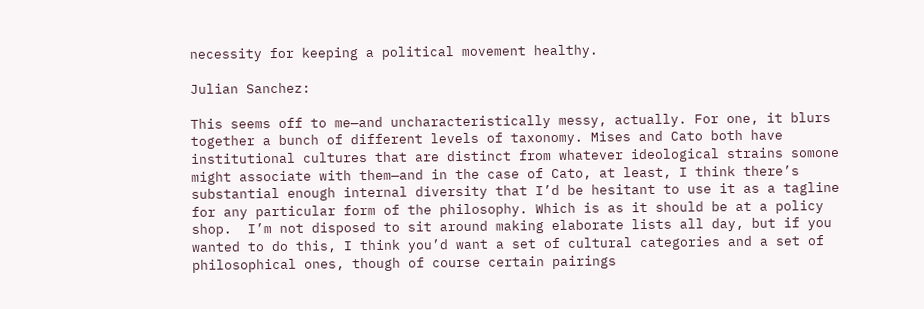necessity for keeping a political movement healthy.

Julian Sanchez:

This seems off to me—and uncharacteristically messy, actually. For one, it blurs together a bunch of different levels of taxonomy. Mises and Cato both have institutional cultures that are distinct from whatever ideological strains somone might associate with them—and in the case of Cato, at least, I think there’s substantial enough internal diversity that I’d be hesitant to use it as a tagline for any particular form of the philosophy. Which is as it should be at a policy shop.  I’m not disposed to sit around making elaborate lists all day, but if you wanted to do this, I think you’d want a set of cultural categories and a set of philosophical ones, though of course certain pairings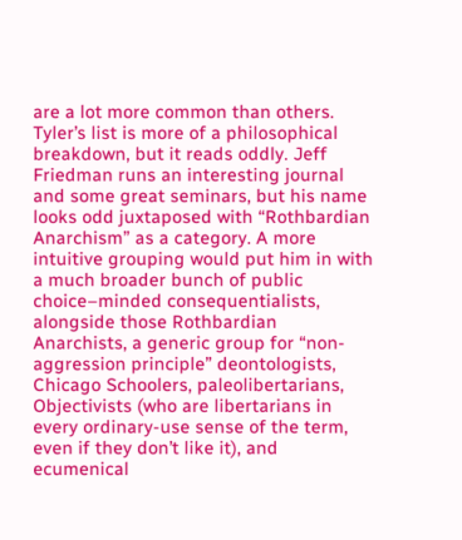are a lot more common than others. Tyler’s list is more of a philosophical breakdown, but it reads oddly. Jeff Friedman runs an interesting journal and some great seminars, but his name looks odd juxtaposed with “Rothbardian Anarchism” as a category. A more intuitive grouping would put him in with a much broader bunch of public choice–minded consequentialists, alongside those Rothbardian Anarchists, a generic group for “non-aggression principle” deontologists, Chicago Schoolers, paleolibertarians, Objectivists (who are libertarians in every ordinary-use sense of the term, even if they don’t like it), and ecumenical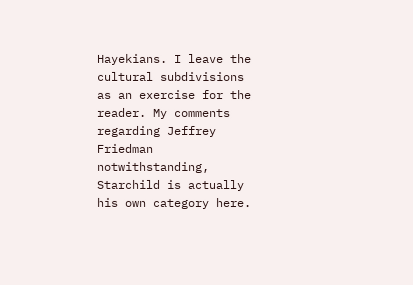Hayekians. I leave the cultural subdivisions as an exercise for the reader. My comments regarding Jeffrey Friedman notwithstanding, Starchild is actually his own category here.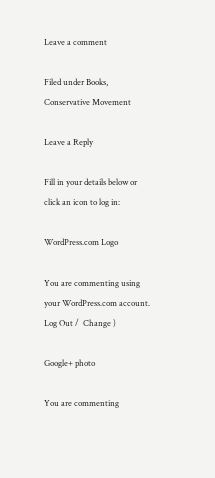Leave a comment

Filed under Books, Conservative Movement

Leave a Reply

Fill in your details below or click an icon to log in:

WordPress.com Logo

You are commenting using your WordPress.com account. Log Out /  Change )

Google+ photo

You are commenting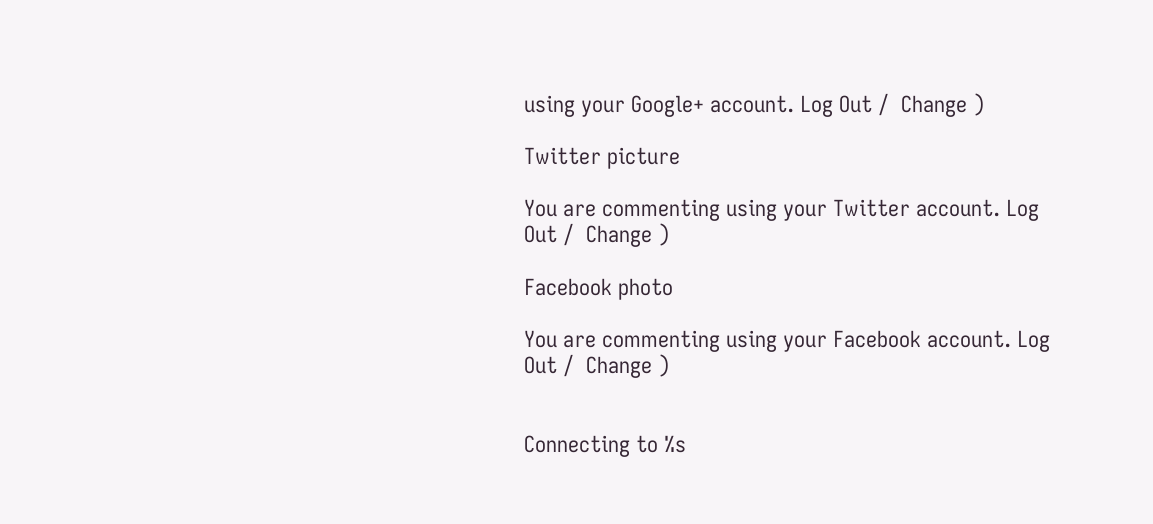using your Google+ account. Log Out /  Change )

Twitter picture

You are commenting using your Twitter account. Log Out /  Change )

Facebook photo

You are commenting using your Facebook account. Log Out /  Change )


Connecting to %s